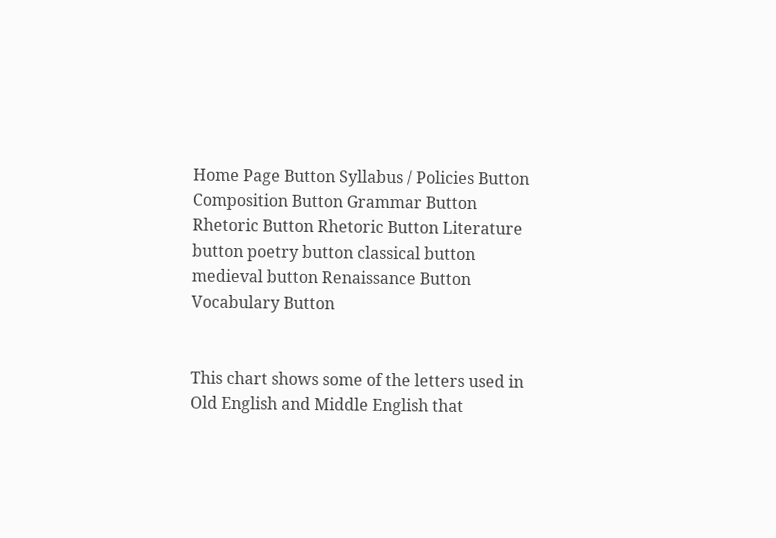Home Page Button Syllabus / Policies Button Composition Button Grammar Button Rhetoric Button Rhetoric Button Literature button poetry button classical button medieval button Renaissance Button Vocabulary Button


This chart shows some of the letters used in Old English and Middle English that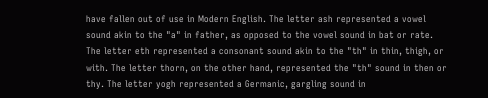have fallen out of use in Modern English. The letter ash represented a vowel sound akin to the "a" in father, as opposed to the vowel sound in bat or rate. The letter eth represented a consonant sound akin to the "th" in thin, thigh, or with. The letter thorn, on the other hand, represented the "th" sound in then or thy. The letter yogh represented a Germanic, gargling sound in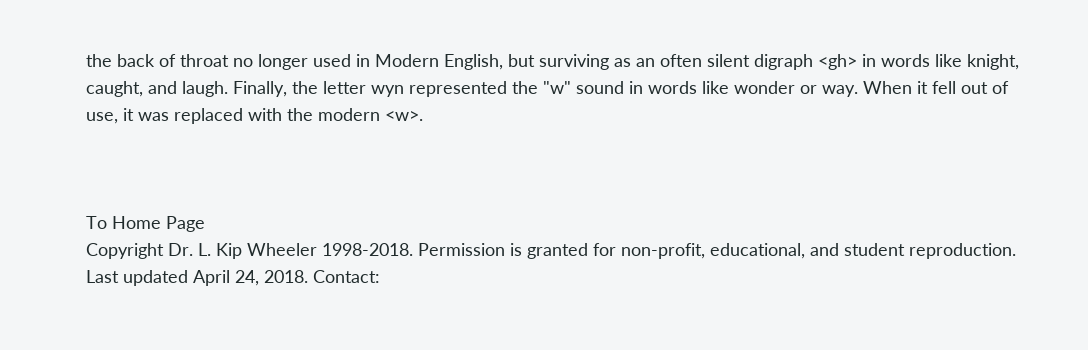the back of throat no longer used in Modern English, but surviving as an often silent digraph <gh> in words like knight, caught, and laugh. Finally, the letter wyn represented the "w" sound in words like wonder or way. When it fell out of use, it was replaced with the modern <w>.



To Home Page
Copyright Dr. L. Kip Wheeler 1998-2018. Permission is granted for non-profit, educational, and student reproduction. Last updated April 24, 2018. Contact: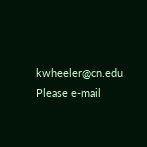kwheeler@cn.edu Please e-mail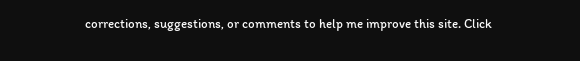corrections, suggestions, or comments to help me improve this site. Click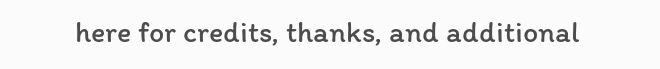here for credits, thanks, and additional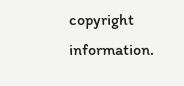copyright information.